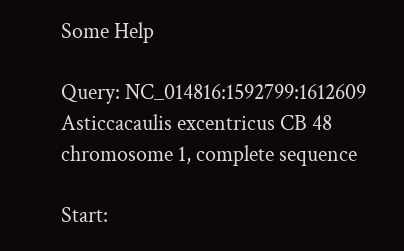Some Help

Query: NC_014816:1592799:1612609 Asticcacaulis excentricus CB 48 chromosome 1, complete sequence

Start: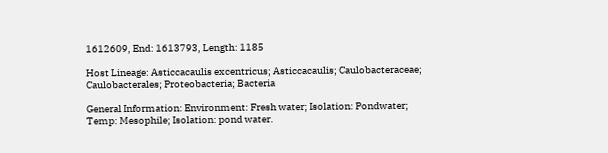1612609, End: 1613793, Length: 1185

Host Lineage: Asticcacaulis excentricus; Asticcacaulis; Caulobacteraceae; Caulobacterales; Proteobacteria; Bacteria

General Information: Environment: Fresh water; Isolation: Pondwater; Temp: Mesophile; Isolation: pond water.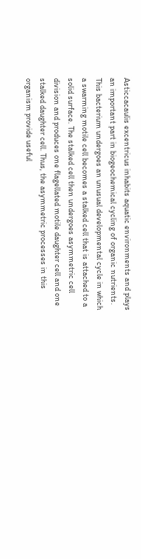Asticcacaulis excentricus inhabits aquatic environments and plays an important part in biogeochemical cycling of organic nutrients. This bacterium undergoes an unusual developmental cycle in which a swarming motile cell becomes a stalked cell that is attached to a solid surface. The stalked cell then undergoes asymmetric cell division and produces one flagellated motile daughter cell and one stalked daughter cell. Thus, the asymmetric processes in this organism provide useful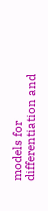models for differentiation and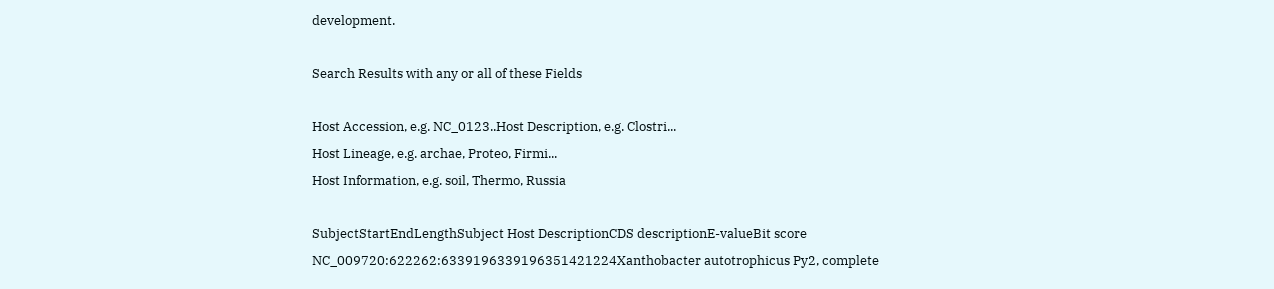development.

Search Results with any or all of these Fields

Host Accession, e.g. NC_0123..Host Description, e.g. Clostri...
Host Lineage, e.g. archae, Proteo, Firmi...
Host Information, e.g. soil, Thermo, Russia

SubjectStartEndLengthSubject Host DescriptionCDS descriptionE-valueBit score
NC_009720:622262:6339196339196351421224Xanthobacter autotrophicus Py2, complete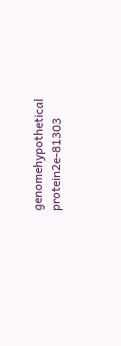genomehypothetical protein2e-81303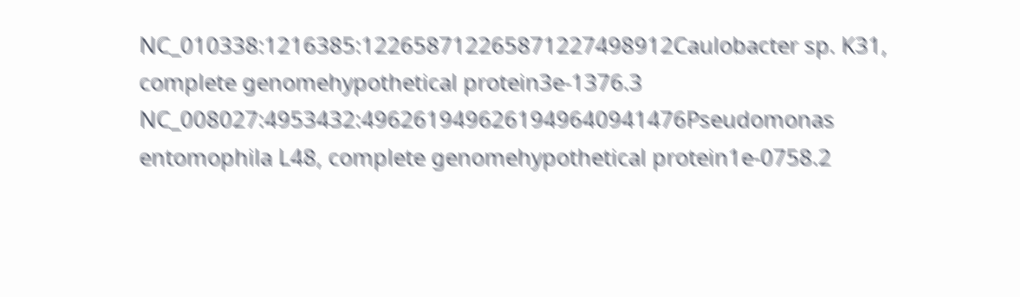NC_010338:1216385:122658712265871227498912Caulobacter sp. K31, complete genomehypothetical protein3e-1376.3
NC_008027:4953432:4962619496261949640941476Pseudomonas entomophila L48, complete genomehypothetical protein1e-0758.2